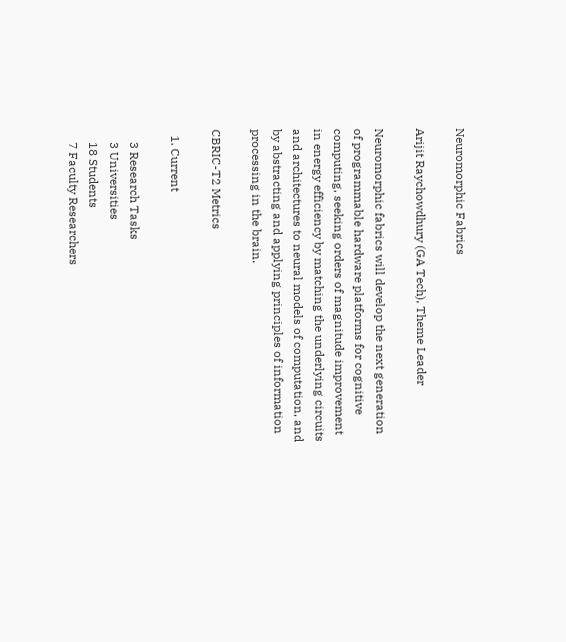Neuromorphic Fabrics

Arijit Raychowdhury (GA Tech), Theme Leader

Neuromorphic fabrics will develop the next generation of programmable hardware platforms for cognitive computing, seeking orders of magnitude improvement in energy efficiency by matching the underlying circuits and architectures to neural models of computation, and by abstracting and applying principles of information processing in the brain.

CBRIC-T2 Metrics

  1. Current

    3 Research Tasks
    3 Universities
    18 Students
    7 Faculty Researchers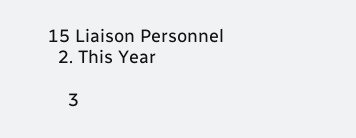15 Liaison Personnel
  2. This Year

    3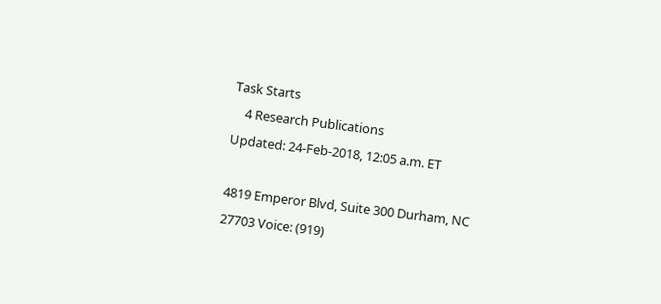Task Starts
    4 Research Publications
Updated: 24-Feb-2018, 12:05 a.m. ET

4819 Emperor Blvd, Suite 300 Durham, NC 27703 Voice: (919)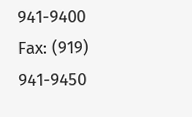941-9400 Fax: (919) 941-9450